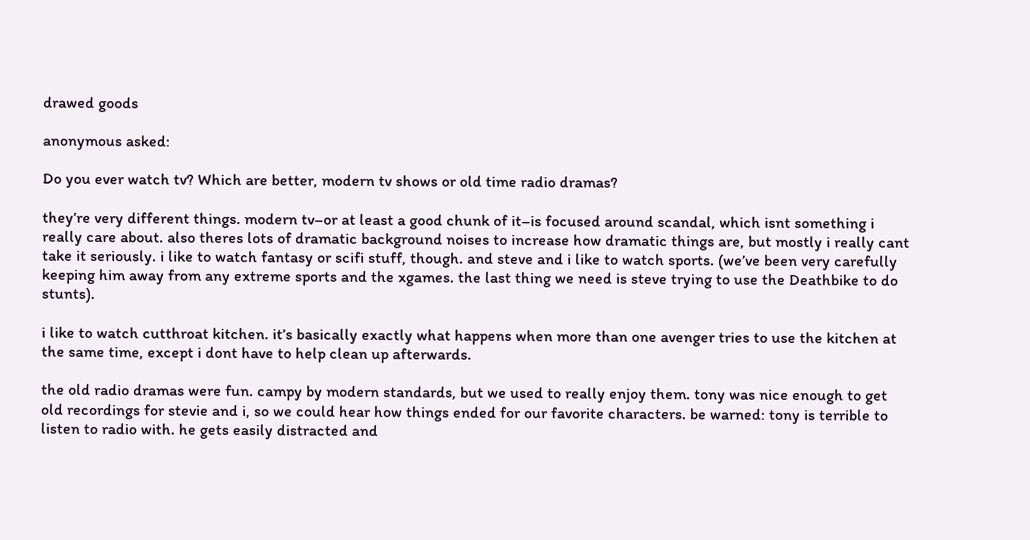drawed goods

anonymous asked:

Do you ever watch tv? Which are better, modern tv shows or old time radio dramas?

they’re very different things. modern tv–or at least a good chunk of it–is focused around scandal, which isnt something i really care about. also theres lots of dramatic background noises to increase how dramatic things are, but mostly i really cant take it seriously. i like to watch fantasy or scifi stuff, though. and steve and i like to watch sports. (we’ve been very carefully keeping him away from any extreme sports and the xgames. the last thing we need is steve trying to use the Deathbike to do stunts).

i like to watch cutthroat kitchen. it’s basically exactly what happens when more than one avenger tries to use the kitchen at the same time, except i dont have to help clean up afterwards.

the old radio dramas were fun. campy by modern standards, but we used to really enjoy them. tony was nice enough to get old recordings for stevie and i, so we could hear how things ended for our favorite characters. be warned: tony is terrible to listen to radio with. he gets easily distracted and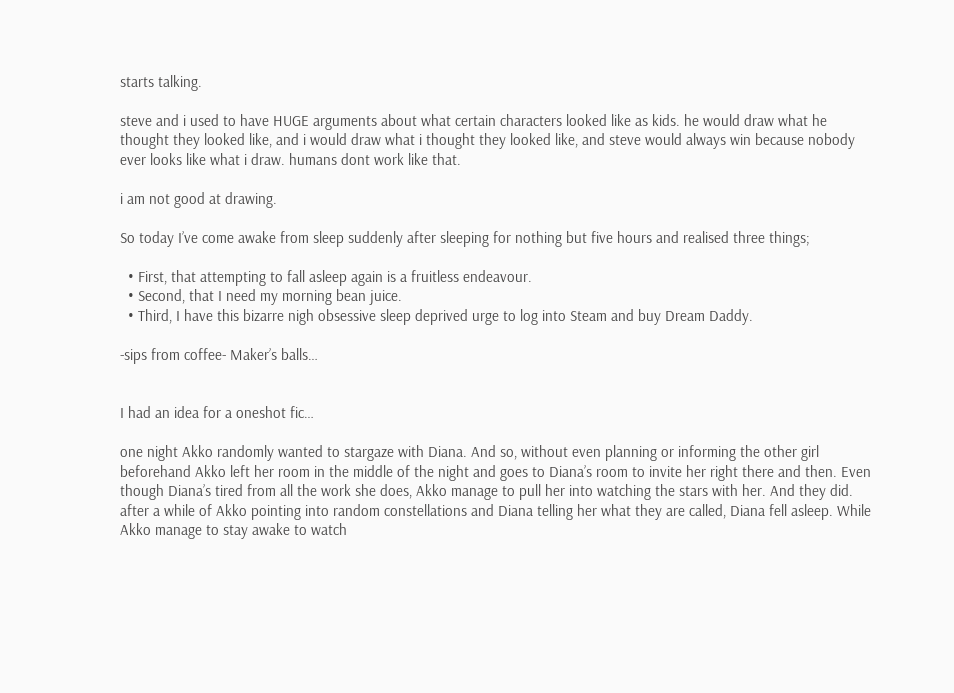starts talking.

steve and i used to have HUGE arguments about what certain characters looked like as kids. he would draw what he thought they looked like, and i would draw what i thought they looked like, and steve would always win because nobody ever looks like what i draw. humans dont work like that.

i am not good at drawing.

So today I’ve come awake from sleep suddenly after sleeping for nothing but five hours and realised three things;

  • First, that attempting to fall asleep again is a fruitless endeavour.
  • Second, that I need my morning bean juice.
  • Third, I have this bizarre nigh obsessive sleep deprived urge to log into Steam and buy Dream Daddy.

-sips from coffee- Maker’s balls…


I had an idea for a oneshot fic…

one night Akko randomly wanted to stargaze with Diana. And so, without even planning or informing the other girl beforehand Akko left her room in the middle of the night and goes to Diana’s room to invite her right there and then. Even though Diana’s tired from all the work she does, Akko manage to pull her into watching the stars with her. And they did. after a while of Akko pointing into random constellations and Diana telling her what they are called, Diana fell asleep. While Akko manage to stay awake to watch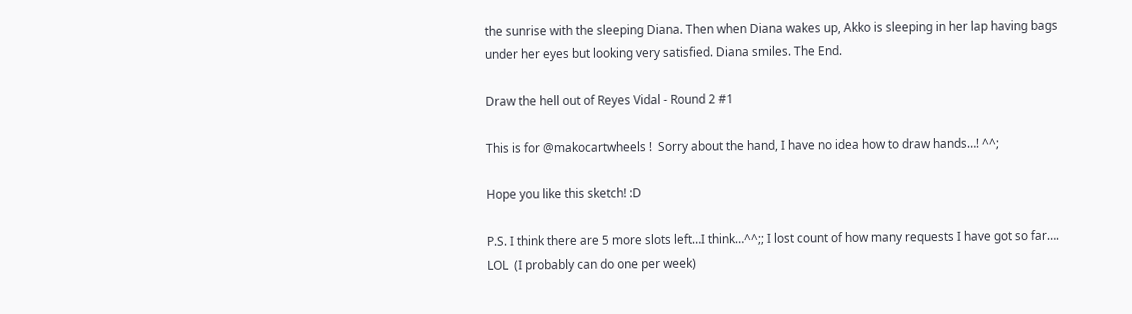the sunrise with the sleeping Diana. Then when Diana wakes up, Akko is sleeping in her lap having bags under her eyes but looking very satisfied. Diana smiles. The End.

Draw the hell out of Reyes Vidal - Round 2 #1

This is for @makocartwheels !  Sorry about the hand, I have no idea how to draw hands…! ^^;

Hope you like this sketch! :D

P.S. I think there are 5 more slots left…I think…^^;; I lost count of how many requests I have got so far…. LOL  (I probably can do one per week)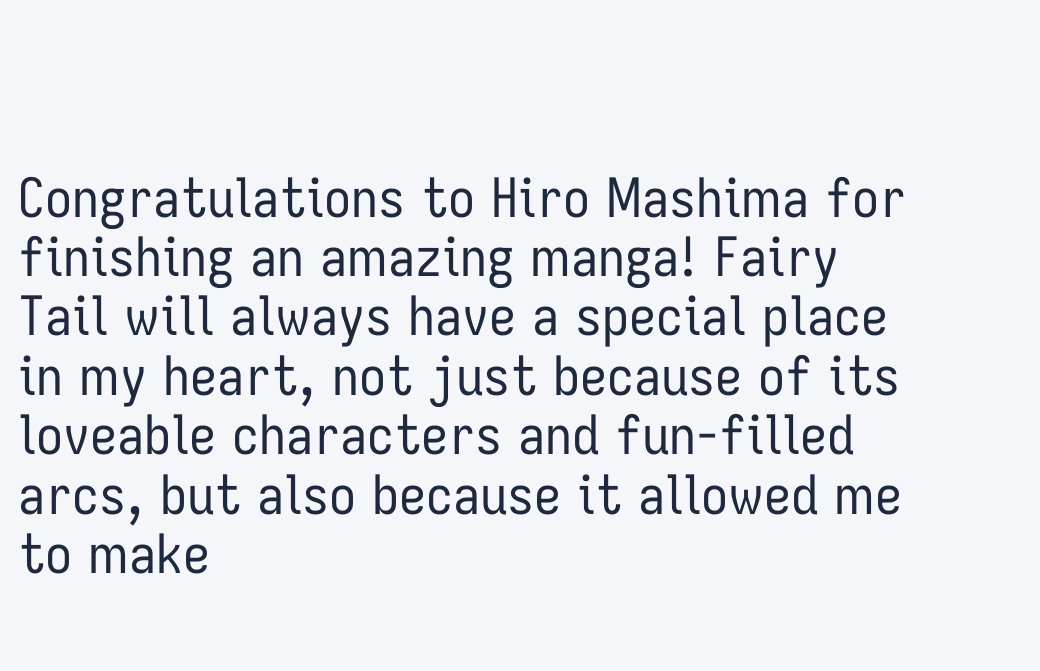Congratulations to Hiro Mashima for finishing an amazing manga! Fairy Tail will always have a special place in my heart, not just because of its loveable characters and fun-filled arcs, but also because it allowed me to make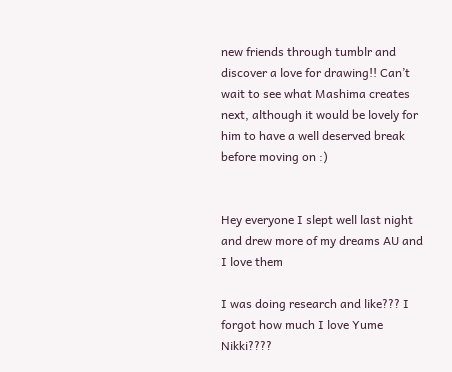new friends through tumblr and discover a love for drawing!! Can’t wait to see what Mashima creates next, although it would be lovely for him to have a well deserved break before moving on :)


Hey everyone I slept well last night and drew more of my dreams AU and I love them

I was doing research and like??? I forgot how much I love Yume Nikki????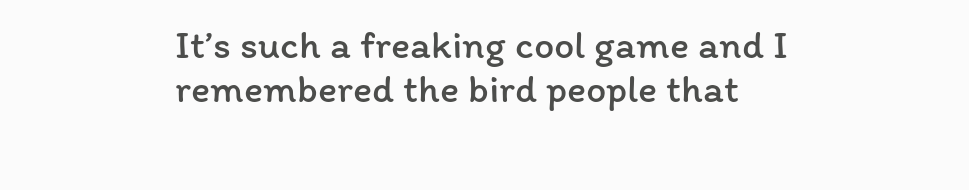It’s such a freaking cool game and I remembered the bird people that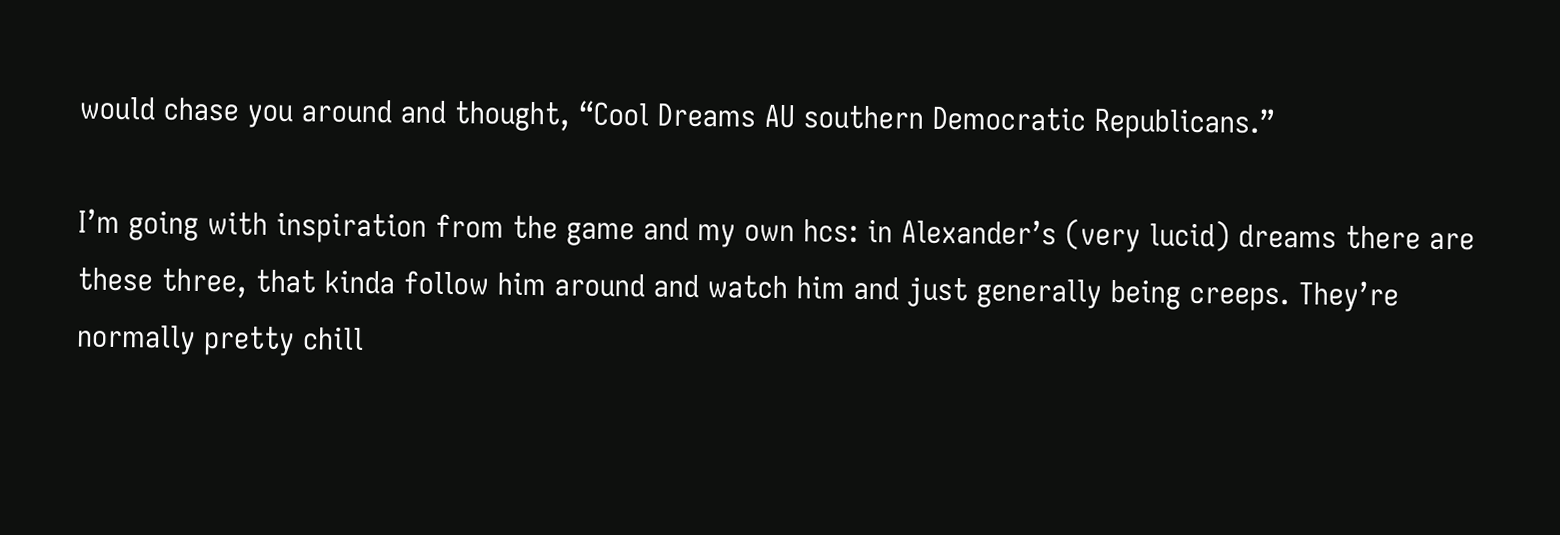would chase you around and thought, “Cool Dreams AU southern Democratic Republicans.”

I’m going with inspiration from the game and my own hcs: in Alexander’s (very lucid) dreams there are these three, that kinda follow him around and watch him and just generally being creeps. They’re normally pretty chill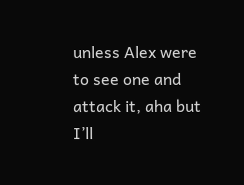unless Alex were to see one and attack it, aha but I’ll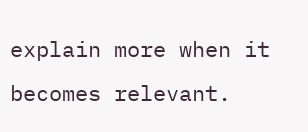explain more when it becomes relevant.